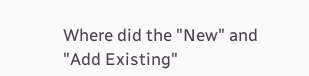Where did the "New" and "Add Existing"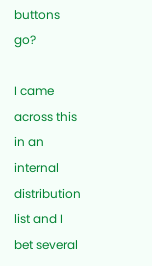buttons go?

I came across this in an internal distribution list and I bet several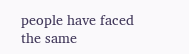people have faced the same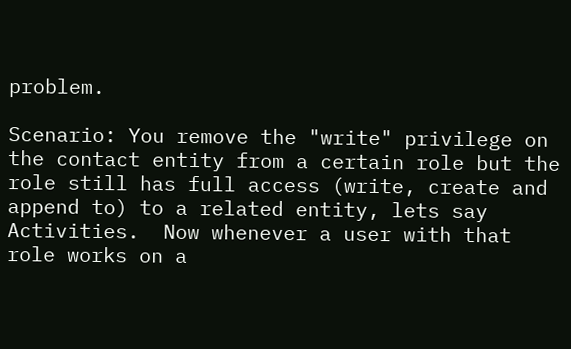problem.

Scenario: You remove the "write" privilege on the contact entity from a certain role but the role still has full access (write, create and append to) to a related entity, lets say Activities.  Now whenever a user with that role works on a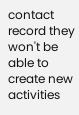contact record they won't be able to create new activities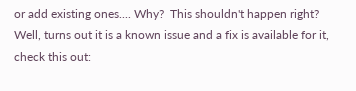or add existing ones.... Why?  This shouldn't happen right? Well, turns out it is a known issue and a fix is available for it, check this out: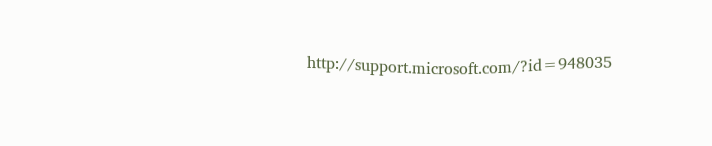http://support.microsoft.com/?id=948035